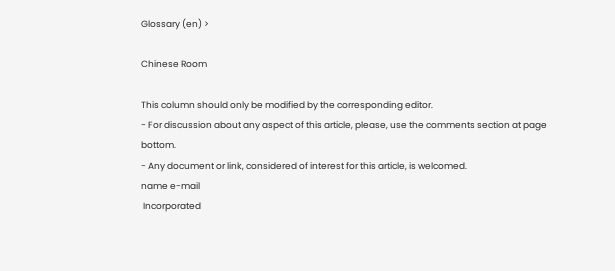Glossary (en) >

Chinese Room

This column should only be modified by the corresponding editor.
- For discussion about any aspect of this article, please, use the comments section at page bottom.
- Any document or link, considered of interest for this article, is welcomed.
name e-mail
 Incorporated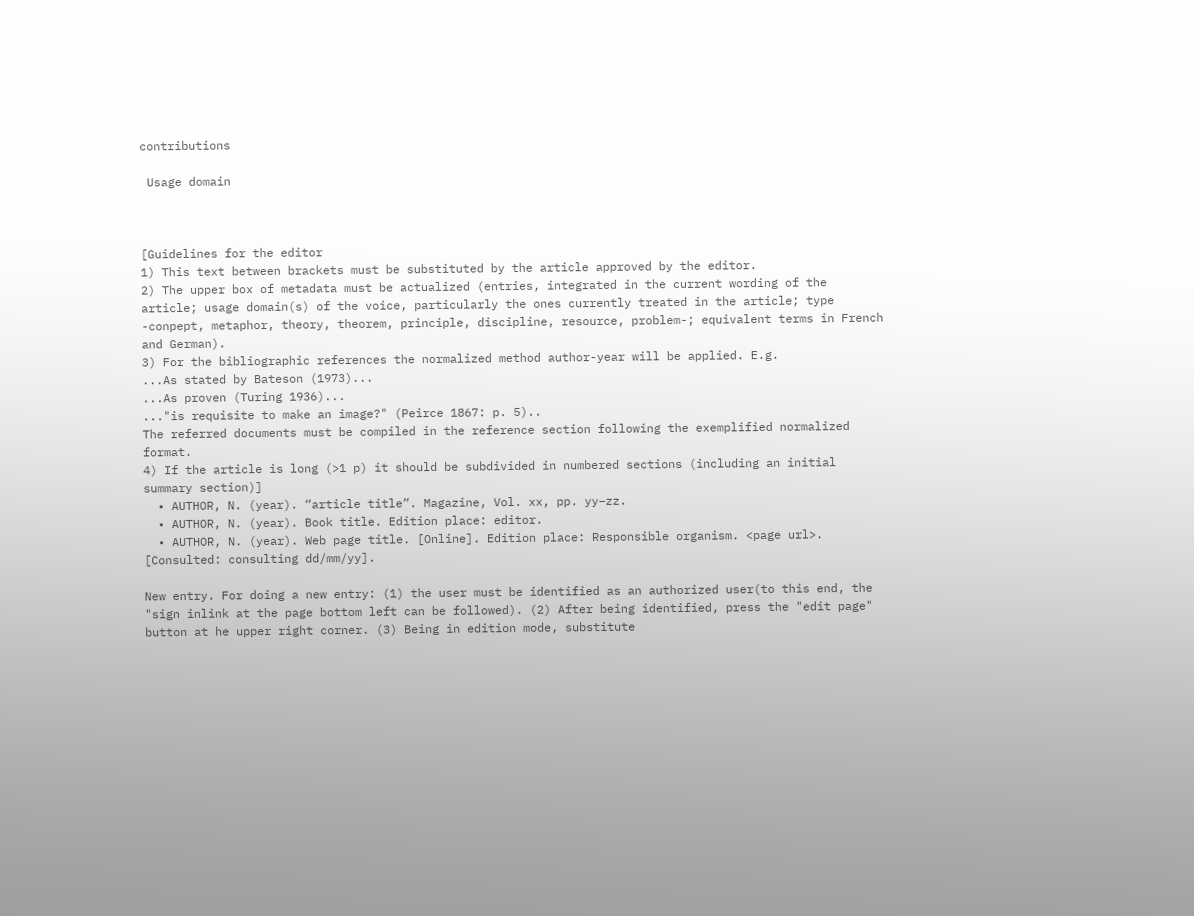contributions

 Usage domain



[Guidelines for the editor
1) This text between brackets must be substituted by the article approved by the editor.
2) The upper box of metadata must be actualized (entries, integrated in the current wording of the article; usage domain(s) of the voice, particularly the ones currently treated in the article; type -conpept, metaphor, theory, theorem, principle, discipline, resource, problem-; equivalent terms in French and German).
3) For the bibliographic references the normalized method author-year will be applied. E.g.
...As stated by Bateson (1973)...
...As proven (Turing 1936)...
..."is requisite to make an image?" (Peirce 1867: p. 5)..
The referred documents must be compiled in the reference section following the exemplified normalized format.
4) If the article is long (>1 p) it should be subdivided in numbered sections (including an initial summary section)]
  • AUTHOR, N. (year). “article title”. Magazine, Vol. xx, pp. yy–zz.
  • AUTHOR, N. (year). Book title. Edition place: editor.
  • AUTHOR, N. (year). Web page title. [Online]. Edition place: Responsible organism. <page url>. [Consulted: consulting dd/mm/yy].

New entry. For doing a new entry: (1) the user must be identified as an authorized user(to this end, the "sign inlink at the page bottom left can be followed). (2) After being identified, press the "edit page" button at he upper right corner. (3) Being in edition mode, substitute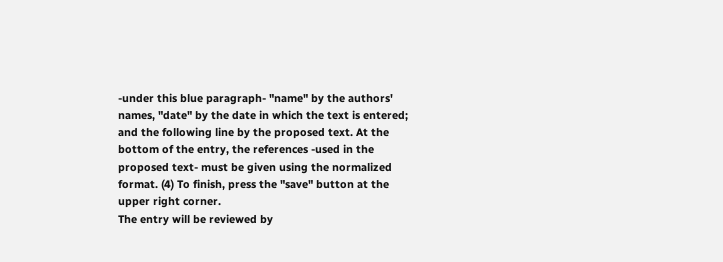-under this blue paragraph- "name" by the authors' names, "date" by the date in which the text is entered; and the following line by the proposed text. At the bottom of the entry, the references -used in the proposed text- must be given using the normalized format. (4) To finish, press the "save" button at the upper right corner.
The entry will be reviewed by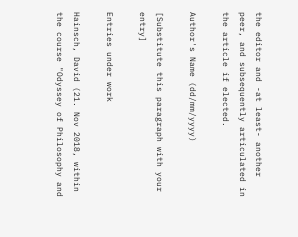the editor and -at least- another peer, and subsequently articulated in the article if elected.

Author's Name (dd/mm/yyyy)

[Substitute this paragraph with your entry]

Entries under work

Hainsch, David (21. Nov 2018, within the course "Odyssey of Philosophy and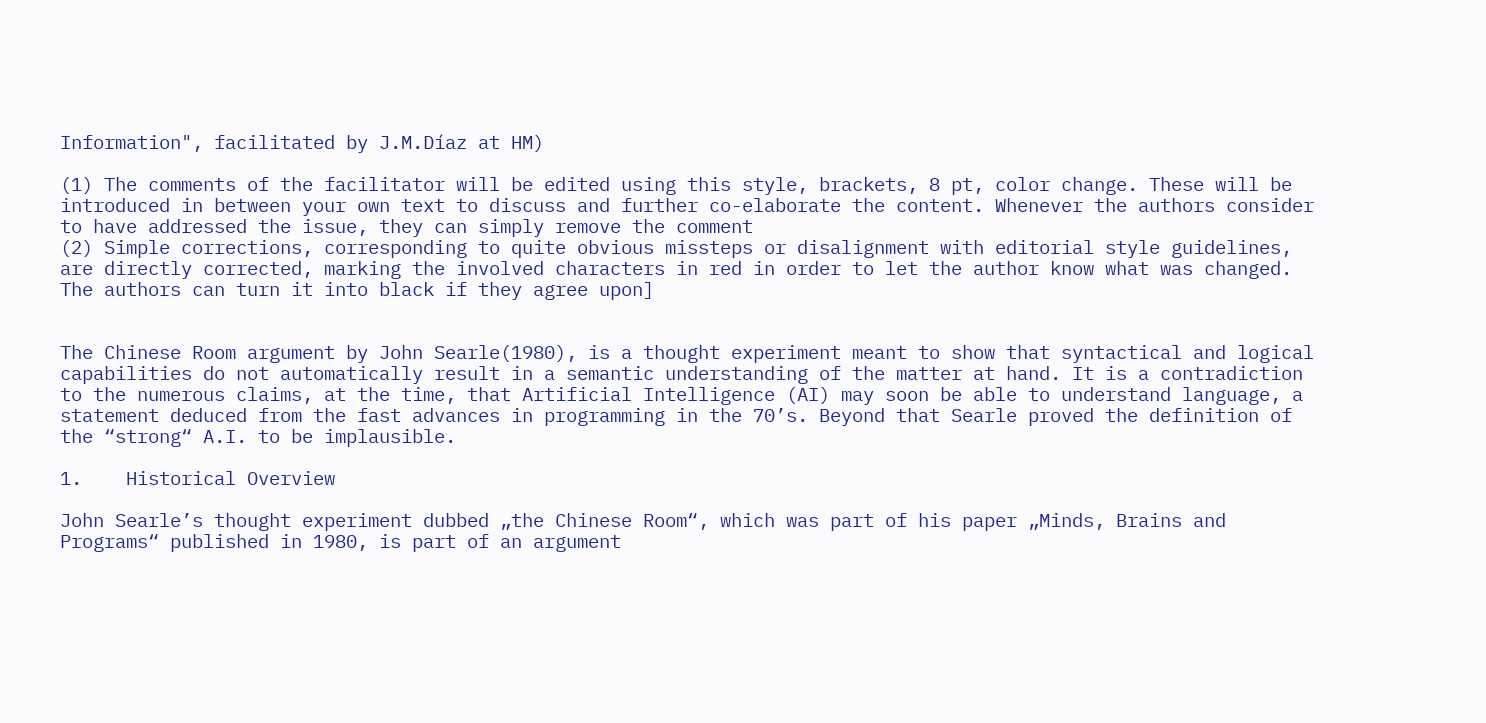Information", facilitated by J.M.Díaz at HM)

(1) The comments of the facilitator will be edited using this style, brackets, 8 pt, color change. These will be introduced in between your own text to discuss and further co-elaborate the content. Whenever the authors consider to have addressed the issue, they can simply remove the comment
(2) Simple corrections, corresponding to quite obvious missteps or disalignment with editorial style guidelines, are directly corrected, marking the involved characters in red in order to let the author know what was changed. The authors can turn it into black if they agree upon]


The Chinese Room argument by John Searle(1980), is a thought experiment meant to show that syntactical and logical capabilities do not automatically result in a semantic understanding of the matter at hand. It is a contradiction to the numerous claims, at the time, that Artificial Intelligence (AI) may soon be able to understand language, a statement deduced from the fast advances in programming in the 70’s. Beyond that Searle proved the definition of the “strong“ A.I. to be implausible.

1.    Historical Overview

John Searle’s thought experiment dubbed „the Chinese Room“, which was part of his paper „Minds, Brains and Programs“ published in 1980, is part of an argument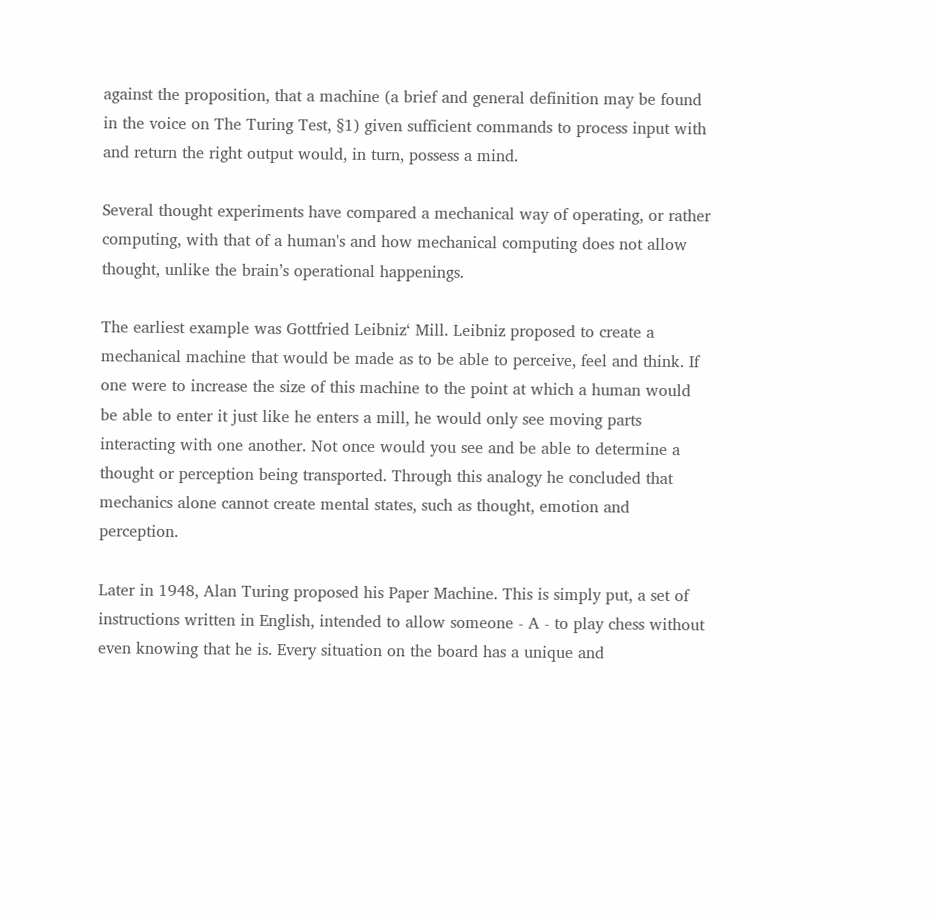against the proposition, that a machine (a brief and general definition may be found in the voice on The Turing Test, §1) given sufficient commands to process input with and return the right output would, in turn, possess a mind.

Several thought experiments have compared a mechanical way of operating, or rather computing, with that of a human's and how mechanical computing does not allow thought, unlike the brain’s operational happenings.

The earliest example was Gottfried Leibniz‘ Mill. Leibniz proposed to create a mechanical machine that would be made as to be able to perceive, feel and think. If one were to increase the size of this machine to the point at which a human would be able to enter it just like he enters a mill, he would only see moving parts interacting with one another. Not once would you see and be able to determine a thought or perception being transported. Through this analogy he concluded that mechanics alone cannot create mental states, such as thought, emotion and perception.

Later in 1948, Alan Turing proposed his Paper Machine. This is simply put, a set of instructions written in English, intended to allow someone - A - to play chess without even knowing that he is. Every situation on the board has a unique and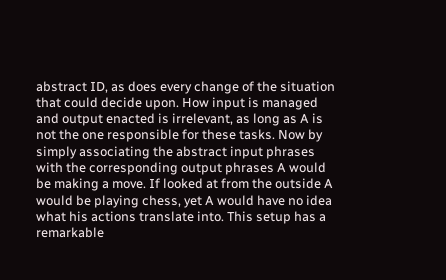abstract ID, as does every change of the situation that could decide upon. How input is managed and output enacted is irrelevant, as long as A is not the one responsible for these tasks. Now by simply associating the abstract input phrases with the corresponding output phrases A would be making a move. If looked at from the outside A would be playing chess, yet A would have no idea what his actions translate into. This setup has a remarkable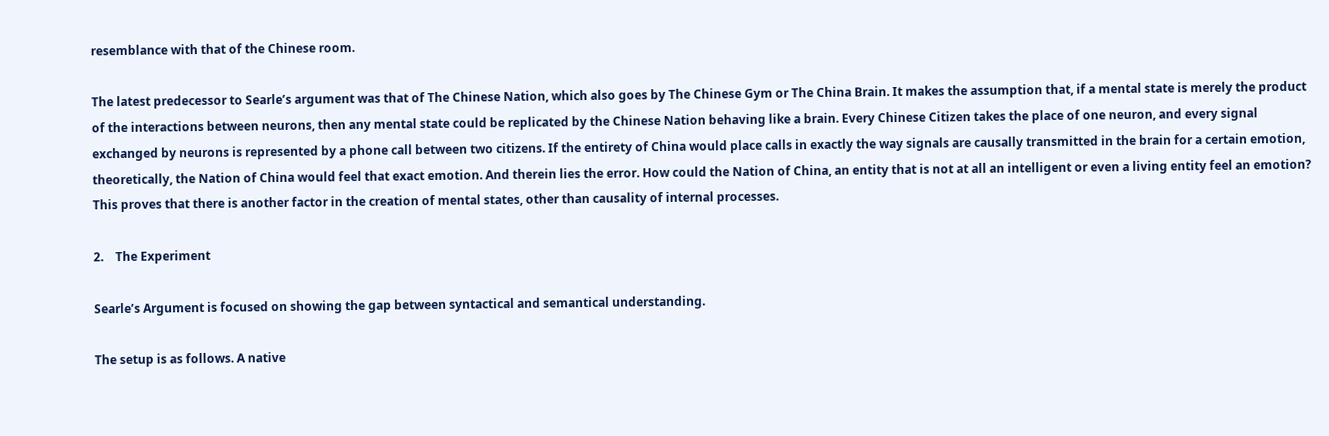resemblance with that of the Chinese room.

The latest predecessor to Searle’s argument was that of The Chinese Nation, which also goes by The Chinese Gym or The China Brain. It makes the assumption that, if a mental state is merely the product of the interactions between neurons, then any mental state could be replicated by the Chinese Nation behaving like a brain. Every Chinese Citizen takes the place of one neuron, and every signal exchanged by neurons is represented by a phone call between two citizens. If the entirety of China would place calls in exactly the way signals are causally transmitted in the brain for a certain emotion, theoretically, the Nation of China would feel that exact emotion. And therein lies the error. How could the Nation of China, an entity that is not at all an intelligent or even a living entity feel an emotion? This proves that there is another factor in the creation of mental states, other than causality of internal processes.

2.    The Experiment

Searle’s Argument is focused on showing the gap between syntactical and semantical understanding.

The setup is as follows. A native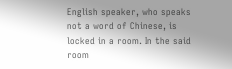English speaker, who speaks not a word of Chinese, is locked in a room. In the said room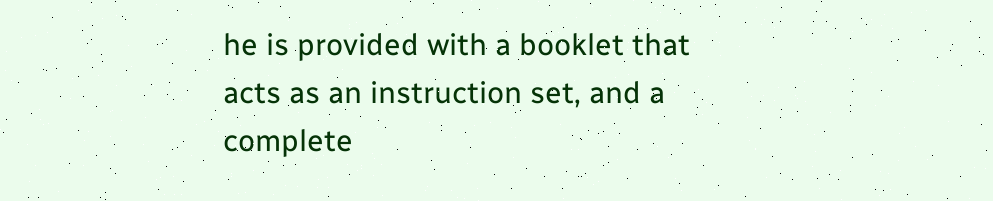he is provided with a booklet that acts as an instruction set, and a complete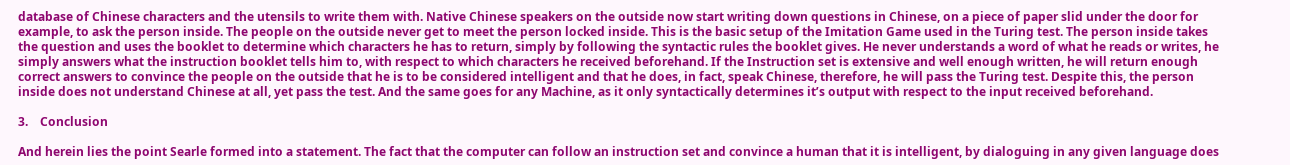database of Chinese characters and the utensils to write them with. Native Chinese speakers on the outside now start writing down questions in Chinese, on a piece of paper slid under the door for example, to ask the person inside. The people on the outside never get to meet the person locked inside. This is the basic setup of the Imitation Game used in the Turing test. The person inside takes the question and uses the booklet to determine which characters he has to return, simply by following the syntactic rules the booklet gives. He never understands a word of what he reads or writes, he simply answers what the instruction booklet tells him to, with respect to which characters he received beforehand. If the Instruction set is extensive and well enough written, he will return enough correct answers to convince the people on the outside that he is to be considered intelligent and that he does, in fact, speak Chinese, therefore, he will pass the Turing test. Despite this, the person inside does not understand Chinese at all, yet pass the test. And the same goes for any Machine, as it only syntactically determines it’s output with respect to the input received beforehand.

3.    Conclusion

And herein lies the point Searle formed into a statement. The fact that the computer can follow an instruction set and convince a human that it is intelligent, by dialoguing in any given language does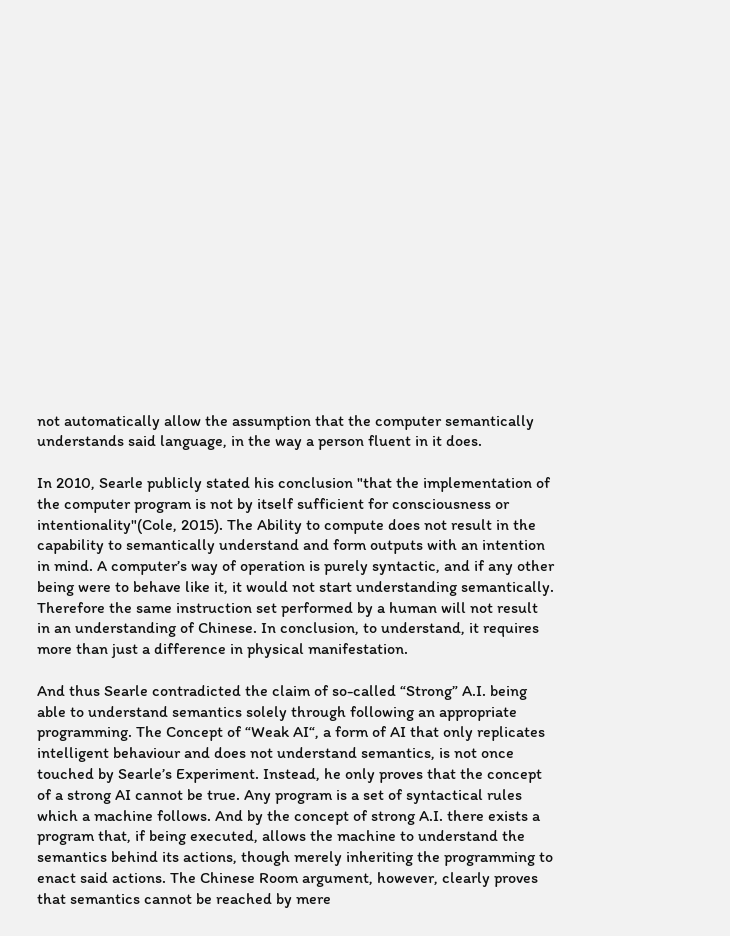not automatically allow the assumption that the computer semantically understands said language, in the way a person fluent in it does.

In 2010, Searle publicly stated his conclusion "that the implementation of the computer program is not by itself sufficient for consciousness or intentionality"(Cole, 2015). The Ability to compute does not result in the capability to semantically understand and form outputs with an intention in mind. A computer’s way of operation is purely syntactic, and if any other being were to behave like it, it would not start understanding semantically. Therefore the same instruction set performed by a human will not result in an understanding of Chinese. In conclusion, to understand, it requires more than just a difference in physical manifestation.

And thus Searle contradicted the claim of so-called “Strong” A.I. being able to understand semantics solely through following an appropriate programming. The Concept of “Weak AI“, a form of AI that only replicates intelligent behaviour and does not understand semantics, is not once touched by Searle’s Experiment. Instead, he only proves that the concept of a strong AI cannot be true. Any program is a set of syntactical rules which a machine follows. And by the concept of strong A.I. there exists a program that, if being executed, allows the machine to understand the semantics behind its actions, though merely inheriting the programming to enact said actions. The Chinese Room argument, however, clearly proves that semantics cannot be reached by mere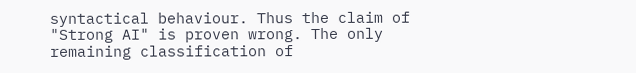syntactical behaviour. Thus the claim of "Strong AI" is proven wrong. The only remaining classification of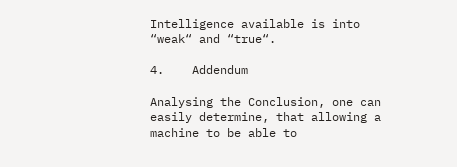Intelligence available is into “weak“ and “true“.

4.    Addendum

Analysing the Conclusion, one can easily determine, that allowing a machine to be able to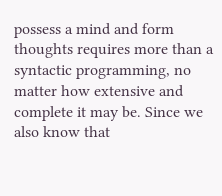possess a mind and form thoughts requires more than a syntactic programming, no matter how extensive and complete it may be. Since we also know that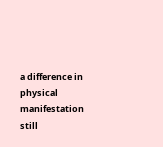a difference in physical manifestation still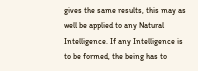gives the same results, this may as well be applied to any Natural Intelligence. If any Intelligence is to be formed, the being has to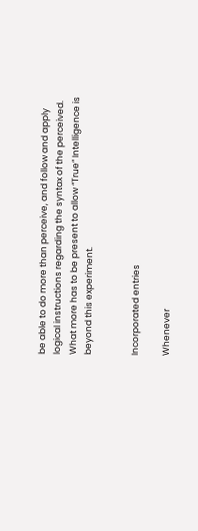be able to do more than perceive, and follow and apply logical instructions regarding the syntax of the perceived. What more has to be present to allow “True” Intelligence is beyond this experiment.


Incorporated entries

Whenever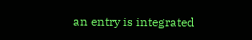an entry is integrated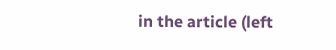in the article (left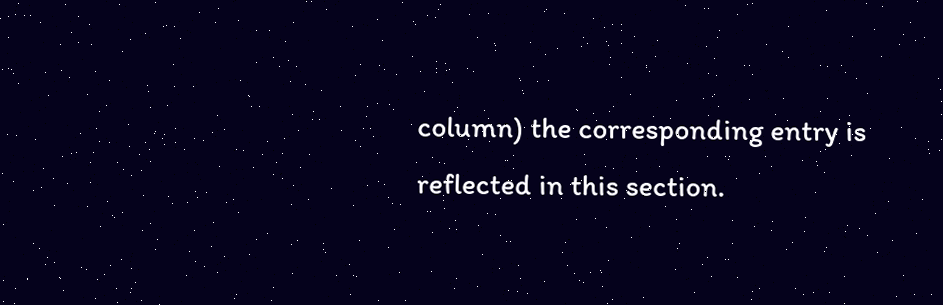column) the corresponding entry is reflected in this section.